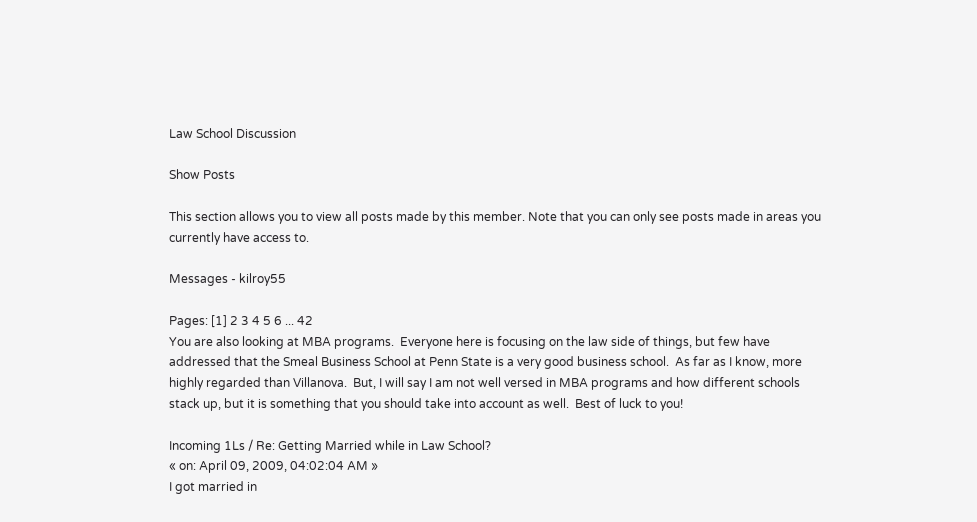Law School Discussion

Show Posts

This section allows you to view all posts made by this member. Note that you can only see posts made in areas you currently have access to.

Messages - kilroy55

Pages: [1] 2 3 4 5 6 ... 42
You are also looking at MBA programs.  Everyone here is focusing on the law side of things, but few have addressed that the Smeal Business School at Penn State is a very good business school.  As far as I know, more highly regarded than Villanova.  But, I will say I am not well versed in MBA programs and how different schools stack up, but it is something that you should take into account as well.  Best of luck to you!

Incoming 1Ls / Re: Getting Married while in Law School?
« on: April 09, 2009, 04:02:04 AM »
I got married in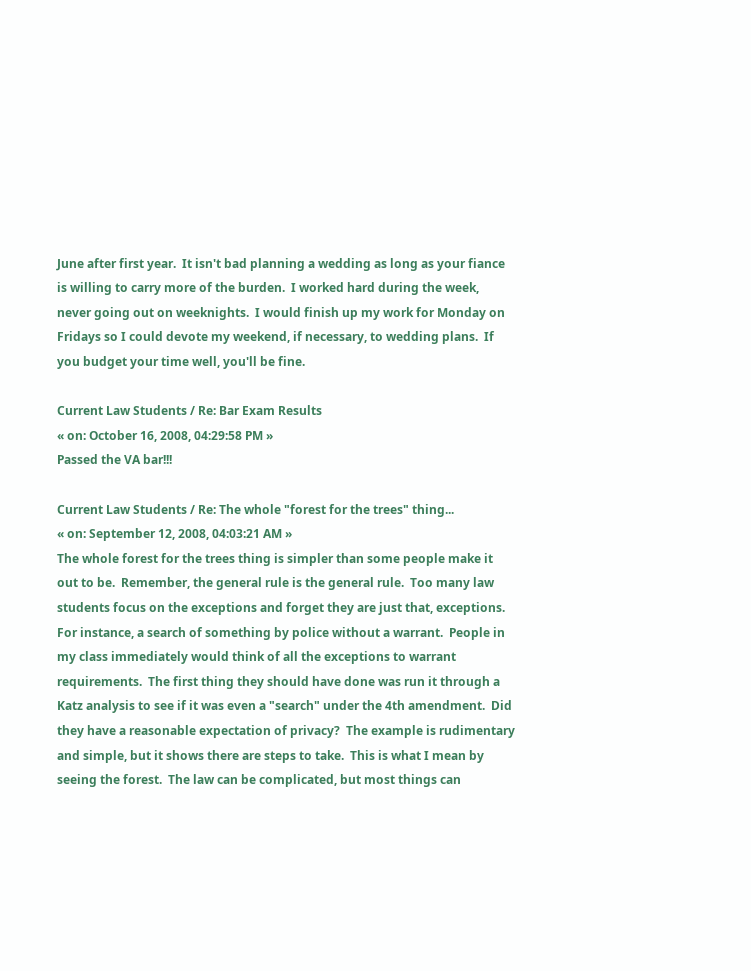June after first year.  It isn't bad planning a wedding as long as your fiance is willing to carry more of the burden.  I worked hard during the week, never going out on weeknights.  I would finish up my work for Monday on Fridays so I could devote my weekend, if necessary, to wedding plans.  If you budget your time well, you'll be fine.

Current Law Students / Re: Bar Exam Results
« on: October 16, 2008, 04:29:58 PM »
Passed the VA bar!!!

Current Law Students / Re: The whole "forest for the trees" thing...
« on: September 12, 2008, 04:03:21 AM »
The whole forest for the trees thing is simpler than some people make it out to be.  Remember, the general rule is the general rule.  Too many law students focus on the exceptions and forget they are just that, exceptions.  For instance, a search of something by police without a warrant.  People in my class immediately would think of all the exceptions to warrant requirements.  The first thing they should have done was run it through a Katz analysis to see if it was even a "search" under the 4th amendment.  Did they have a reasonable expectation of privacy?  The example is rudimentary and simple, but it shows there are steps to take.  This is what I mean by seeing the forest.  The law can be complicated, but most things can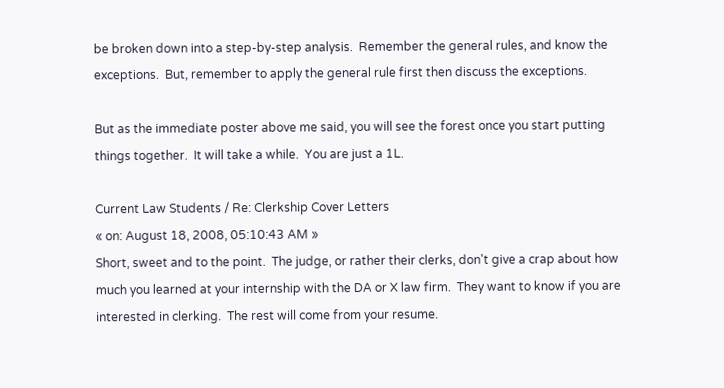be broken down into a step-by-step analysis.  Remember the general rules, and know the exceptions.  But, remember to apply the general rule first then discuss the exceptions.

But as the immediate poster above me said, you will see the forest once you start putting things together.  It will take a while.  You are just a 1L.

Current Law Students / Re: Clerkship Cover Letters
« on: August 18, 2008, 05:10:43 AM »
Short, sweet and to the point.  The judge, or rather their clerks, don't give a crap about how much you learned at your internship with the DA or X law firm.  They want to know if you are interested in clerking.  The rest will come from your resume.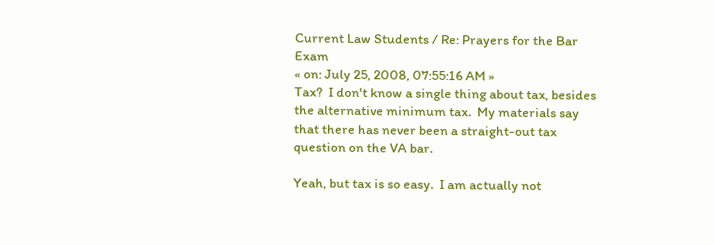Current Law Students / Re: Prayers for the Bar Exam
« on: July 25, 2008, 07:55:16 AM »
Tax?  I don't know a single thing about tax, besides the alternative minimum tax.  My materials say that there has never been a straight-out tax question on the VA bar.

Yeah, but tax is so easy.  I am actually not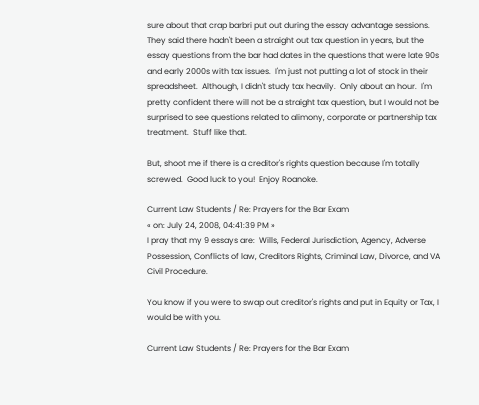sure about that crap barbri put out during the essay advantage sessions.  They said there hadn't been a straight out tax question in years, but the essay questions from the bar had dates in the questions that were late 90s and early 2000s with tax issues.  I'm just not putting a lot of stock in their spreadsheet.  Although, I didn't study tax heavily.  Only about an hour.  I'm pretty confident there will not be a straight tax question, but I would not be surprised to see questions related to alimony, corporate or partnership tax treatment.  Stuff like that.

But, shoot me if there is a creditor's rights question because I'm totally screwed.  Good luck to you!  Enjoy Roanoke.

Current Law Students / Re: Prayers for the Bar Exam
« on: July 24, 2008, 04:41:39 PM »
I pray that my 9 essays are:  Wills, Federal Jurisdiction, Agency, Adverse Possession, Conflicts of law, Creditors Rights, Criminal Law, Divorce, and VA Civil Procedure.

You know if you were to swap out creditor's rights and put in Equity or Tax, I would be with you.

Current Law Students / Re: Prayers for the Bar Exam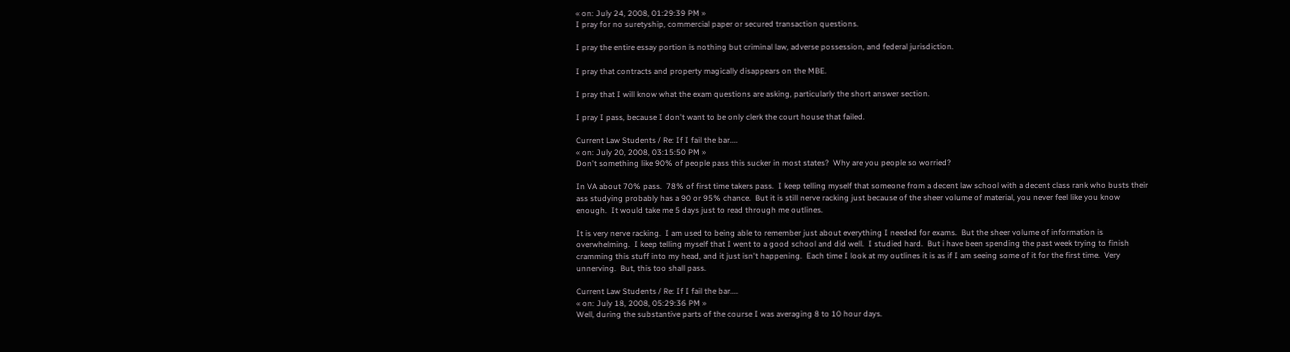« on: July 24, 2008, 01:29:39 PM »
I pray for no suretyship, commercial paper or secured transaction questions.

I pray the entire essay portion is nothing but criminal law, adverse possession, and federal jurisdiction.

I pray that contracts and property magically disappears on the MBE.

I pray that I will know what the exam questions are asking, particularly the short answer section.

I pray I pass, because I don't want to be only clerk the court house that failed.

Current Law Students / Re: If I fail the bar....
« on: July 20, 2008, 03:15:50 PM »
Don't something like 90% of people pass this sucker in most states?  Why are you people so worried?

In VA about 70% pass.  78% of first time takers pass.  I keep telling myself that someone from a decent law school with a decent class rank who busts their ass studying probably has a 90 or 95% chance.  But it is still nerve racking just because of the sheer volume of material, you never feel like you know enough.  It would take me 5 days just to read through me outlines.

It is very nerve racking.  I am used to being able to remember just about everything I needed for exams.  But the sheer volume of information is overwhelming.  I keep telling myself that I went to a good school and did well.  I studied hard.  But i have been spending the past week trying to finish cramming this stuff into my head, and it just isn't happening.  Each time I look at my outlines it is as if I am seeing some of it for the first time.  Very unnerving.  But, this too shall pass.

Current Law Students / Re: If I fail the bar....
« on: July 18, 2008, 05:29:36 PM »
Well, during the substantive parts of the course I was averaging 8 to 10 hour days.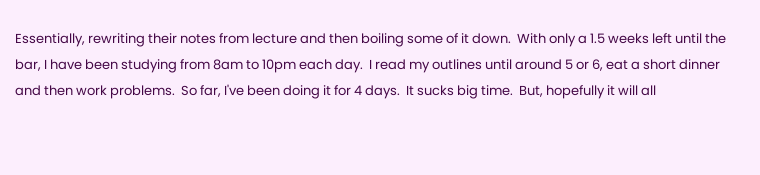Essentially, rewriting their notes from lecture and then boiling some of it down.  With only a 1.5 weeks left until the bar, I have been studying from 8am to 10pm each day.  I read my outlines until around 5 or 6, eat a short dinner and then work problems.  So far, I've been doing it for 4 days.  It sucks big time.  But, hopefully it will all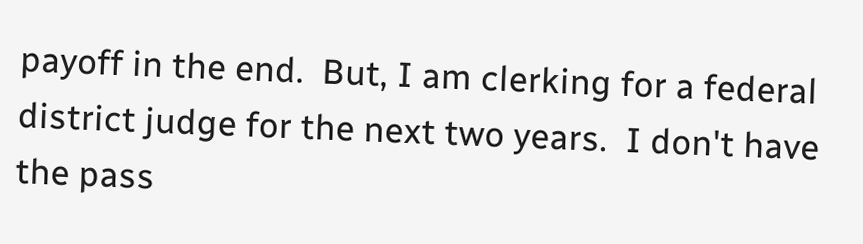payoff in the end.  But, I am clerking for a federal district judge for the next two years.  I don't have the pass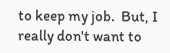to keep my job.  But, I really don't want to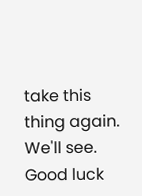take this thing again.  We'll see.  Good luck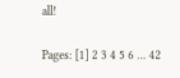all!

Pages: [1] 2 3 4 5 6 ... 42